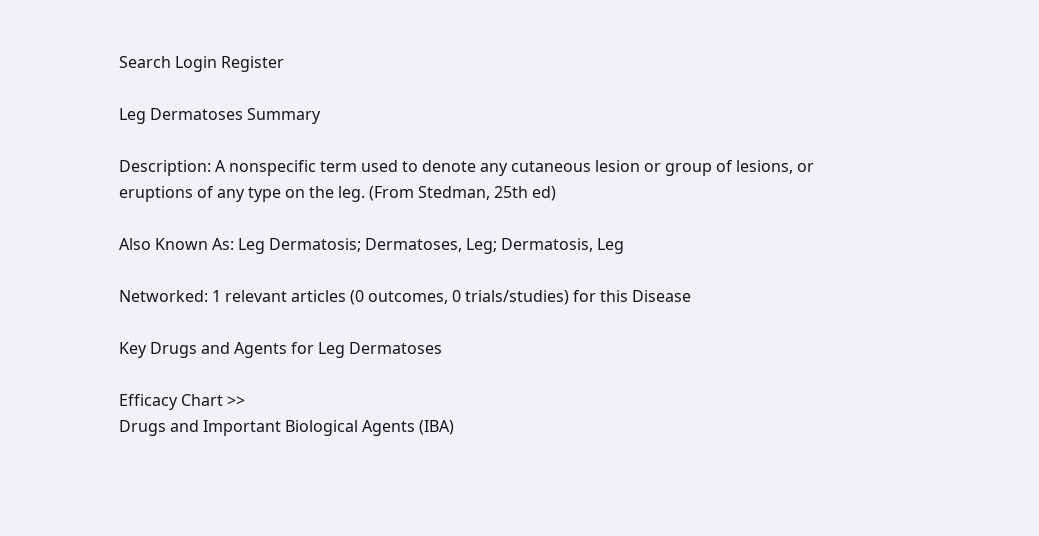Search Login Register

Leg Dermatoses Summary

Description: A nonspecific term used to denote any cutaneous lesion or group of lesions, or eruptions of any type on the leg. (From Stedman, 25th ed)

Also Known As: Leg Dermatosis; Dermatoses, Leg; Dermatosis, Leg

Networked: 1 relevant articles (0 outcomes, 0 trials/studies) for this Disease

Key Drugs and Agents for Leg Dermatoses

Efficacy Chart >>
Drugs and Important Biological Agents (IBA)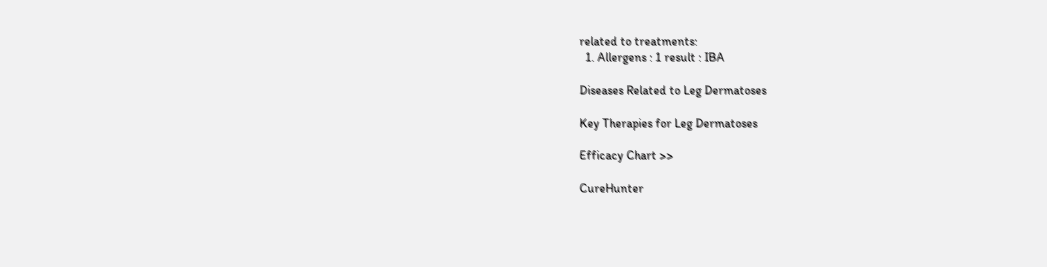related to treatments:
  1. Allergens : 1 result : IBA

Diseases Related to Leg Dermatoses

Key Therapies for Leg Dermatoses

Efficacy Chart >>

CureHunter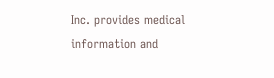Inc. provides medical information and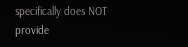specifically does NOT provide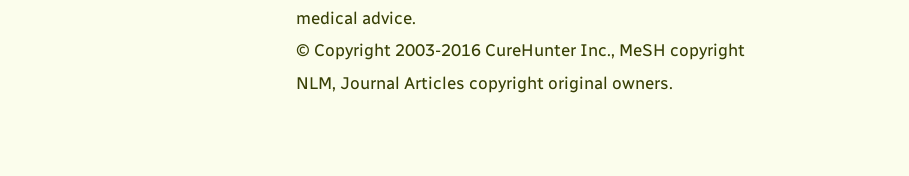medical advice.
© Copyright 2003-2016 CureHunter Inc., MeSH copyright NLM, Journal Articles copyright original owners.